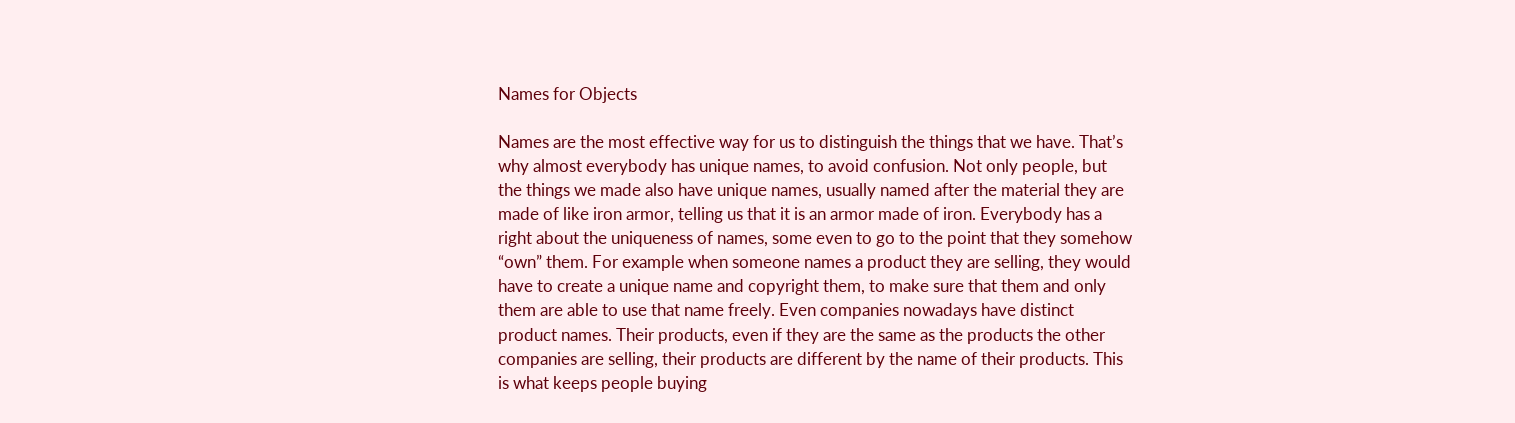Names for Objects

Names are the most effective way for us to distinguish the things that we have. That’s why almost everybody has unique names, to avoid confusion. Not only people, but the things we made also have unique names, usually named after the material they are made of like iron armor, telling us that it is an armor made of iron. Everybody has a right about the uniqueness of names, some even to go to the point that they somehow “own” them. For example when someone names a product they are selling, they would have to create a unique name and copyright them, to make sure that them and only them are able to use that name freely. Even companies nowadays have distinct product names. Their products, even if they are the same as the products the other companies are selling, their products are different by the name of their products. This is what keeps people buying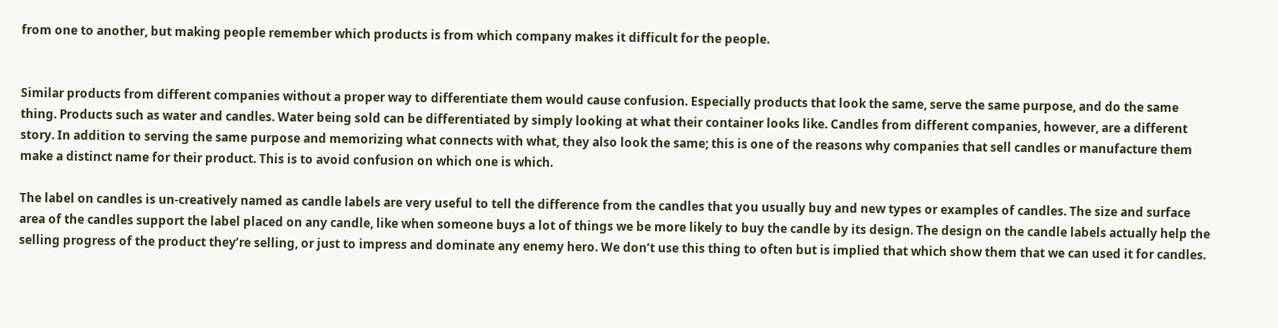from one to another, but making people remember which products is from which company makes it difficult for the people.


Similar products from different companies without a proper way to differentiate them would cause confusion. Especially products that look the same, serve the same purpose, and do the same thing. Products such as water and candles. Water being sold can be differentiated by simply looking at what their container looks like. Candles from different companies, however, are a different story. In addition to serving the same purpose and memorizing what connects with what, they also look the same; this is one of the reasons why companies that sell candles or manufacture them make a distinct name for their product. This is to avoid confusion on which one is which.

The label on candles is un-creatively named as candle labels are very useful to tell the difference from the candles that you usually buy and new types or examples of candles. The size and surface area of the candles support the label placed on any candle, like when someone buys a lot of things we be more likely to buy the candle by its design. The design on the candle labels actually help the selling progress of the product they’re selling, or just to impress and dominate any enemy hero. We don’t use this thing to often but is implied that which show them that we can used it for candles.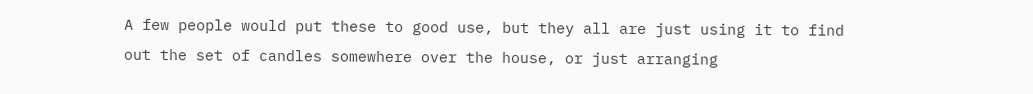A few people would put these to good use, but they all are just using it to find out the set of candles somewhere over the house, or just arranging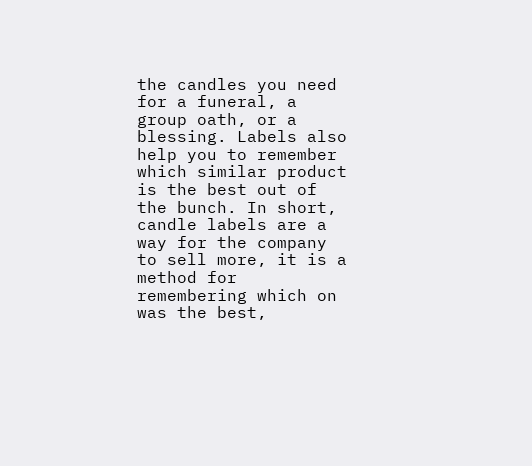the candles you need for a funeral, a group oath, or a blessing. Labels also help you to remember which similar product is the best out of the bunch. In short, candle labels are a way for the company to sell more, it is a method for remembering which on was the best,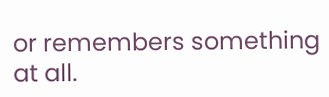or remembers something at all.